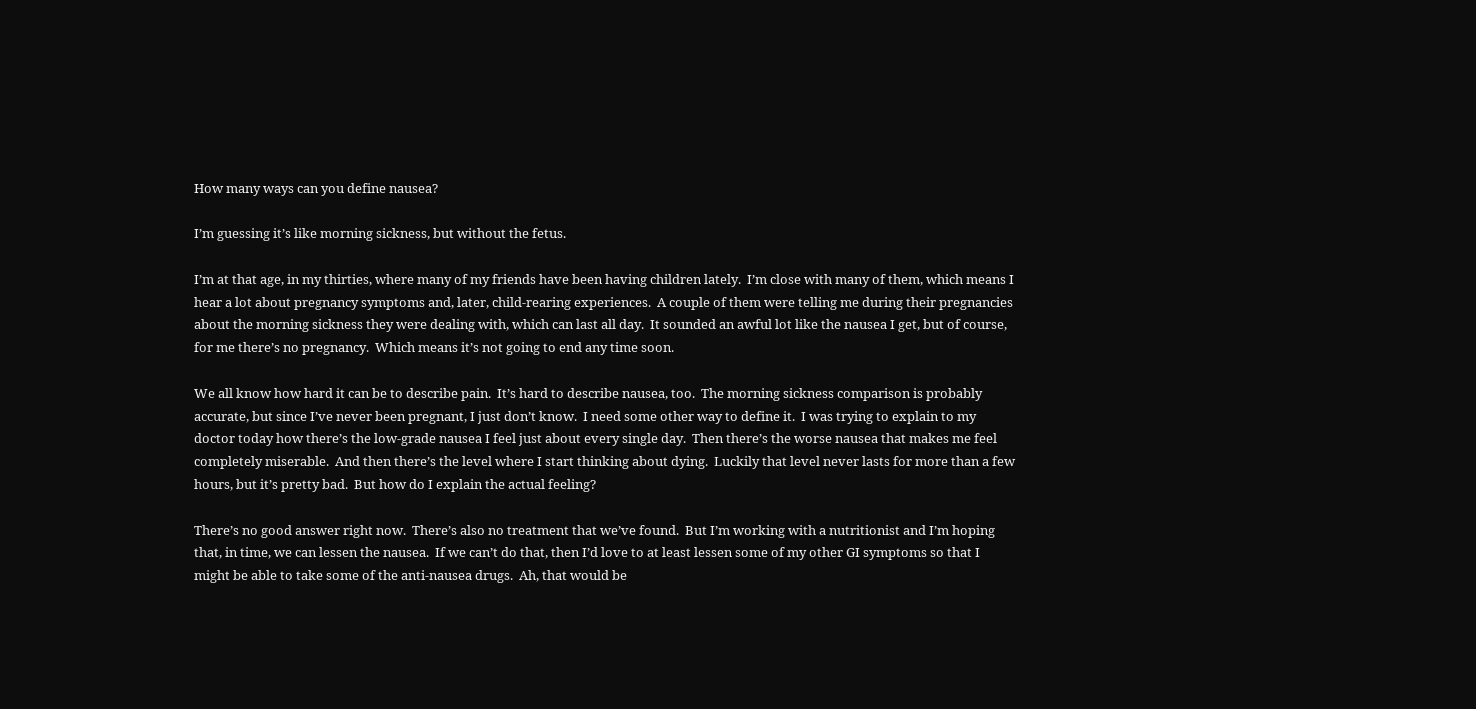How many ways can you define nausea?

I’m guessing it’s like morning sickness, but without the fetus.

I’m at that age, in my thirties, where many of my friends have been having children lately.  I’m close with many of them, which means I hear a lot about pregnancy symptoms and, later, child-rearing experiences.  A couple of them were telling me during their pregnancies about the morning sickness they were dealing with, which can last all day.  It sounded an awful lot like the nausea I get, but of course, for me there’s no pregnancy.  Which means it’s not going to end any time soon.

We all know how hard it can be to describe pain.  It’s hard to describe nausea, too.  The morning sickness comparison is probably accurate, but since I’ve never been pregnant, I just don’t know.  I need some other way to define it.  I was trying to explain to my doctor today how there’s the low-grade nausea I feel just about every single day.  Then there’s the worse nausea that makes me feel completely miserable.  And then there’s the level where I start thinking about dying.  Luckily that level never lasts for more than a few hours, but it’s pretty bad.  But how do I explain the actual feeling?

There’s no good answer right now.  There’s also no treatment that we’ve found.  But I’m working with a nutritionist and I’m hoping that, in time, we can lessen the nausea.  If we can’t do that, then I’d love to at least lessen some of my other GI symptoms so that I might be able to take some of the anti-nausea drugs.  Ah, that would be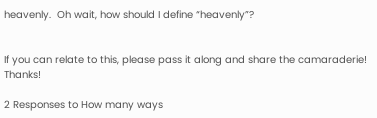heavenly.  Oh wait, how should I define “heavenly”?


If you can relate to this, please pass it along and share the camaraderie!  Thanks!

2 Responses to How many ways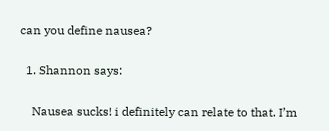can you define nausea?

  1. Shannon says:

    Nausea sucks! i definitely can relate to that. I’m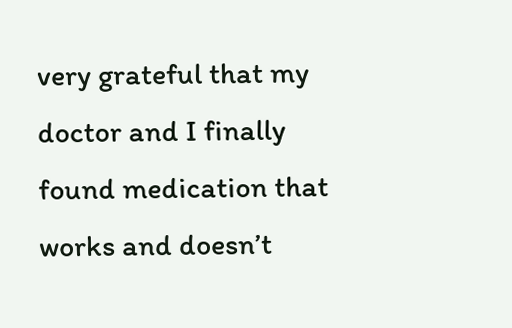very grateful that my doctor and I finally found medication that works and doesn’t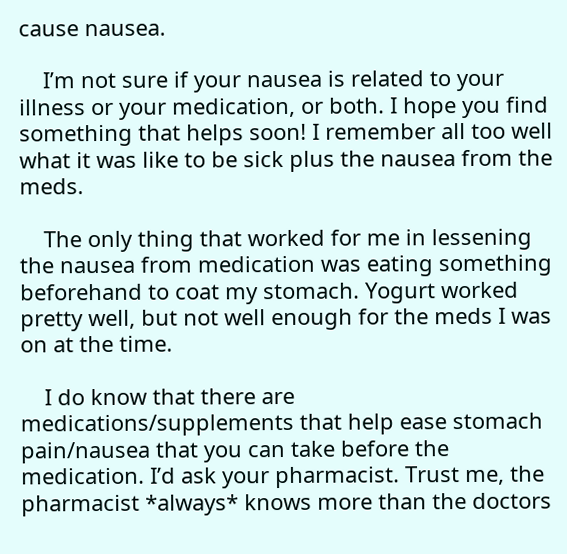cause nausea.

    I’m not sure if your nausea is related to your illness or your medication, or both. I hope you find something that helps soon! I remember all too well what it was like to be sick plus the nausea from the meds.

    The only thing that worked for me in lessening the nausea from medication was eating something beforehand to coat my stomach. Yogurt worked pretty well, but not well enough for the meds I was on at the time.

    I do know that there are medications/supplements that help ease stomach pain/nausea that you can take before the medication. I’d ask your pharmacist. Trust me, the pharmacist *always* knows more than the doctors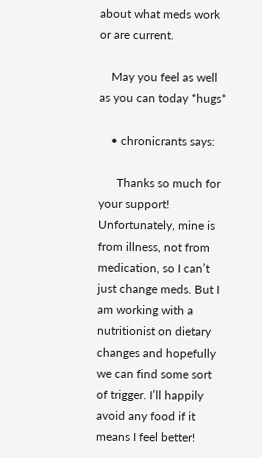about what meds work or are current.

    May you feel as well as you can today *hugs*

    • chronicrants says:

      Thanks so much for your support! Unfortunately, mine is from illness, not from medication, so I can’t just change meds. But I am working with a nutritionist on dietary changes and hopefully we can find some sort of trigger. I’ll happily avoid any food if it means I feel better!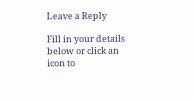Leave a Reply

Fill in your details below or click an icon to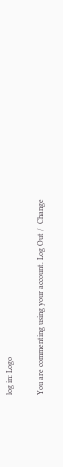log in: Logo

You are commenting using your account. Log Out /  Change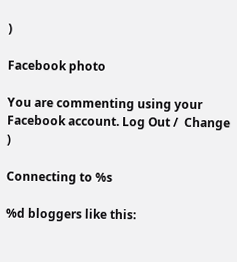)

Facebook photo

You are commenting using your Facebook account. Log Out /  Change )

Connecting to %s

%d bloggers like this: